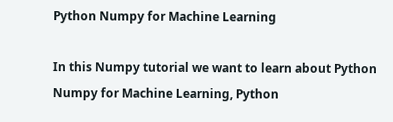Python Numpy for Machine Learning

In this Numpy tutorial we want to learn about Python Numpy for Machine Learning, Python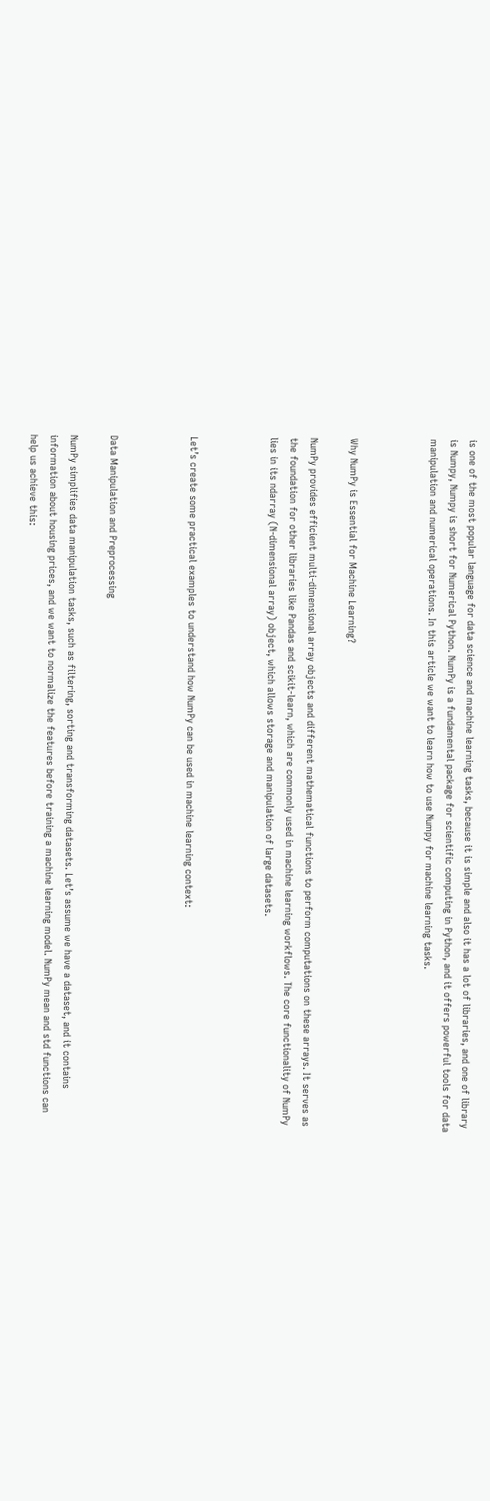is one of the most popular language for data science and machine learning tasks, because it is simple and also it has a lot of libraries, and one of library is Numpy, Numpy is short for Numerical Python. NumPy is a fundamental package for scientific computing in Python, and it offers powerful tools for data manipulation and numerical operations. In this article we want to learn how to use Numpy for machine learning tasks.



Why NumPy is Essential for Machine Learning?

NumPy provides efficient multi-dimensional array objects and different mathematical functions to perform computations on these arrays. It serves as the foundation for other libraries like Pandas and scikit-learn, which are commonly used in machine learning workflows. The core functionality of NumPy lies in its ndarray (N-dimensional array) object, which allows storage and manipulation of large datasets.



Let’s create some practical examples to understand how NumPy can be used in machine learning context:



Data Manipulation and Preprocessing

NumPy simplifies data manipulation tasks, such as filtering, sorting and transforming datasets. Let’s assume we have a dataset, and it contains information about housing prices, and we want to normalize the features before training a machine learning model. NumPy mean and std functions can help us achieve this: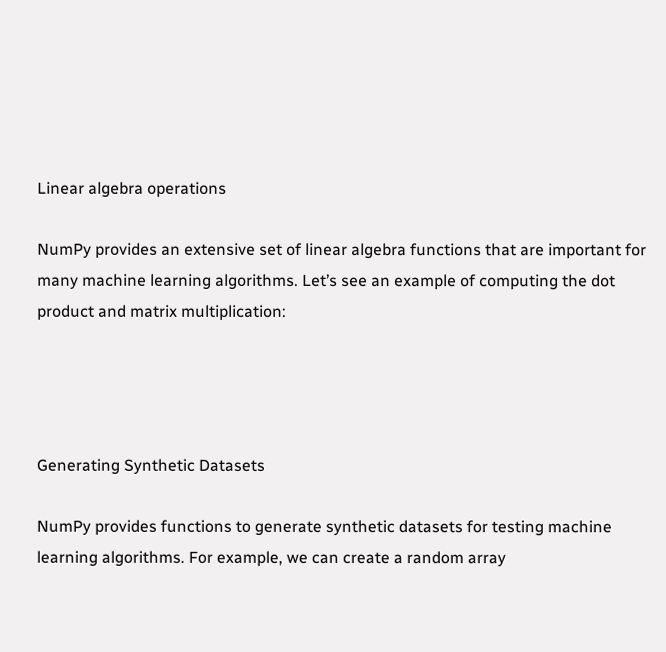Linear algebra operations

NumPy provides an extensive set of linear algebra functions that are important for many machine learning algorithms. Let’s see an example of computing the dot product and matrix multiplication:




Generating Synthetic Datasets

NumPy provides functions to generate synthetic datasets for testing machine learning algorithms. For example, we can create a random array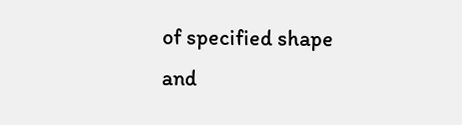of specified shape and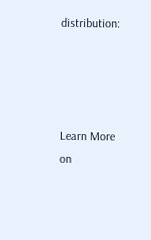distribution:




Learn More on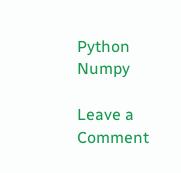Python Numpy

Leave a Comment